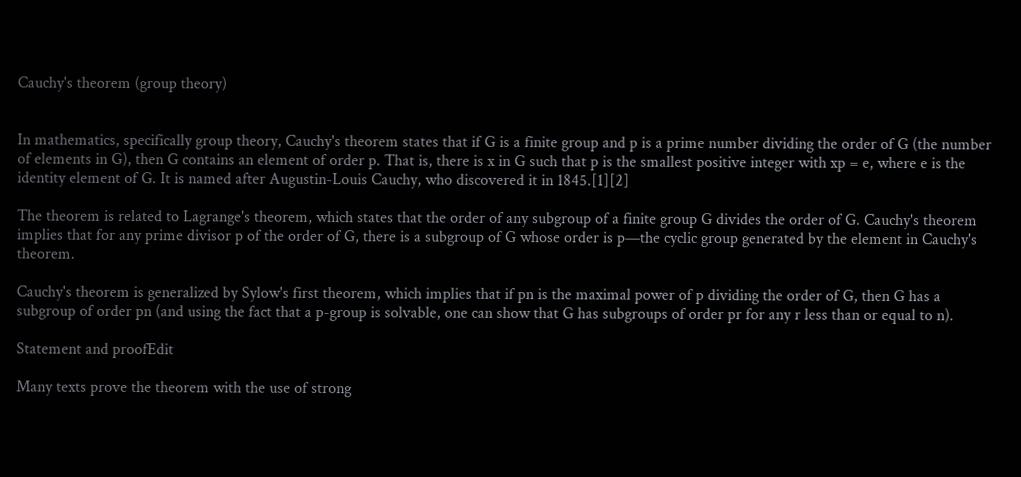Cauchy's theorem (group theory)


In mathematics, specifically group theory, Cauchy's theorem states that if G is a finite group and p is a prime number dividing the order of G (the number of elements in G), then G contains an element of order p. That is, there is x in G such that p is the smallest positive integer with xp = e, where e is the identity element of G. It is named after Augustin-Louis Cauchy, who discovered it in 1845.[1][2]

The theorem is related to Lagrange's theorem, which states that the order of any subgroup of a finite group G divides the order of G. Cauchy's theorem implies that for any prime divisor p of the order of G, there is a subgroup of G whose order is p—the cyclic group generated by the element in Cauchy's theorem.

Cauchy's theorem is generalized by Sylow's first theorem, which implies that if pn is the maximal power of p dividing the order of G, then G has a subgroup of order pn (and using the fact that a p-group is solvable, one can show that G has subgroups of order pr for any r less than or equal to n).

Statement and proofEdit

Many texts prove the theorem with the use of strong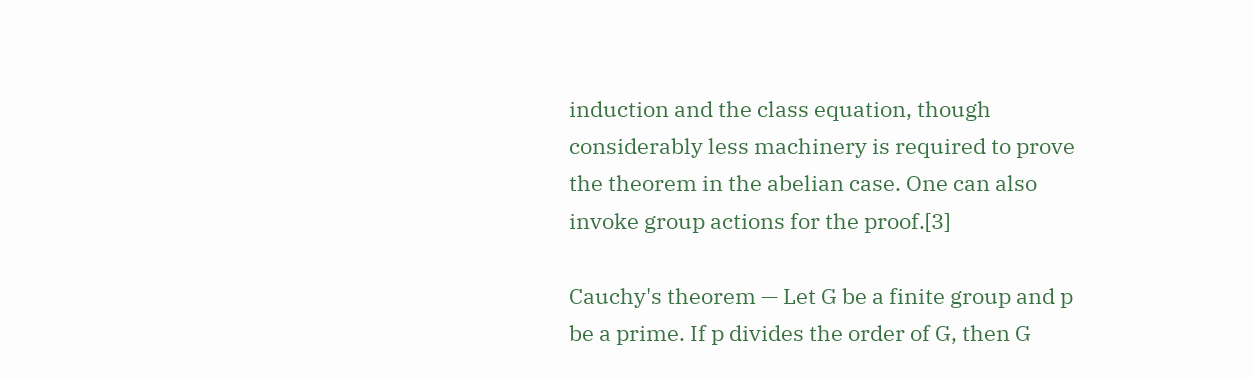induction and the class equation, though considerably less machinery is required to prove the theorem in the abelian case. One can also invoke group actions for the proof.[3]

Cauchy's theorem — Let G be a finite group and p be a prime. If p divides the order of G, then G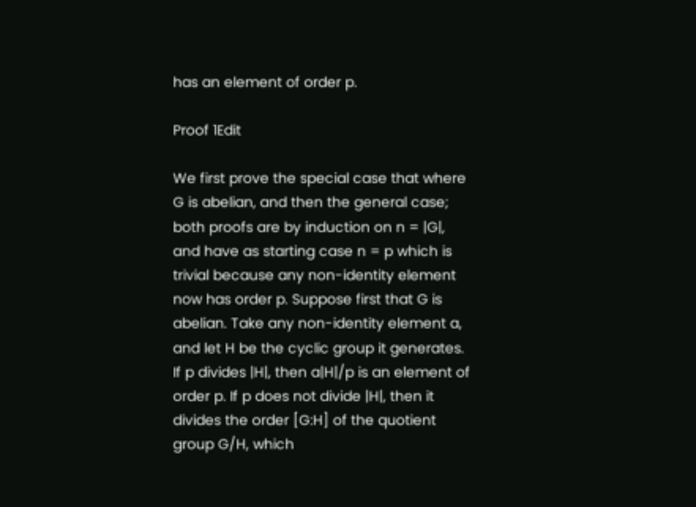has an element of order p.

Proof 1Edit

We first prove the special case that where G is abelian, and then the general case; both proofs are by induction on n = |G|, and have as starting case n = p which is trivial because any non-identity element now has order p. Suppose first that G is abelian. Take any non-identity element a, and let H be the cyclic group it generates. If p divides |H|, then a|H|/p is an element of order p. If p does not divide |H|, then it divides the order [G:H] of the quotient group G/H, which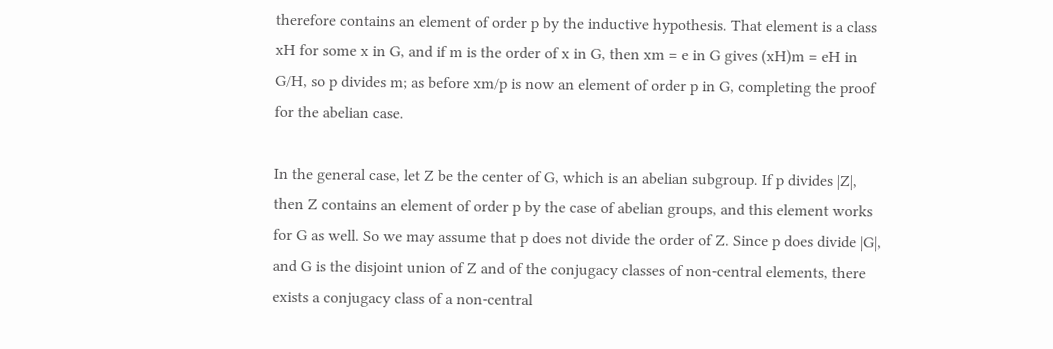therefore contains an element of order p by the inductive hypothesis. That element is a class xH for some x in G, and if m is the order of x in G, then xm = e in G gives (xH)m = eH in G/H, so p divides m; as before xm/p is now an element of order p in G, completing the proof for the abelian case.

In the general case, let Z be the center of G, which is an abelian subgroup. If p divides |Z|, then Z contains an element of order p by the case of abelian groups, and this element works for G as well. So we may assume that p does not divide the order of Z. Since p does divide |G|, and G is the disjoint union of Z and of the conjugacy classes of non-central elements, there exists a conjugacy class of a non-central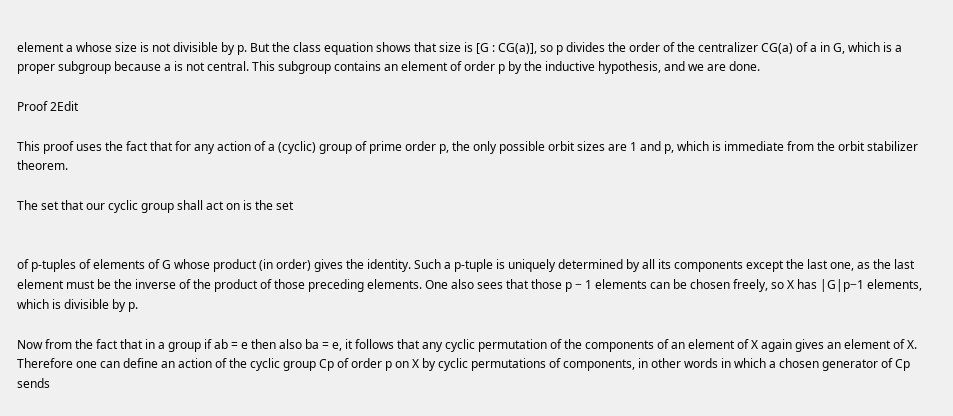element a whose size is not divisible by p. But the class equation shows that size is [G : CG(a)], so p divides the order of the centralizer CG(a) of a in G, which is a proper subgroup because a is not central. This subgroup contains an element of order p by the inductive hypothesis, and we are done.

Proof 2Edit

This proof uses the fact that for any action of a (cyclic) group of prime order p, the only possible orbit sizes are 1 and p, which is immediate from the orbit stabilizer theorem.

The set that our cyclic group shall act on is the set


of p-tuples of elements of G whose product (in order) gives the identity. Such a p-tuple is uniquely determined by all its components except the last one, as the last element must be the inverse of the product of those preceding elements. One also sees that those p − 1 elements can be chosen freely, so X has |G|p−1 elements, which is divisible by p.

Now from the fact that in a group if ab = e then also ba = e, it follows that any cyclic permutation of the components of an element of X again gives an element of X. Therefore one can define an action of the cyclic group Cp of order p on X by cyclic permutations of components, in other words in which a chosen generator of Cp sends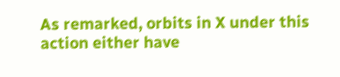As remarked, orbits in X under this action either have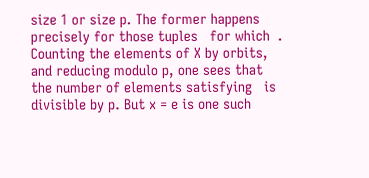size 1 or size p. The former happens precisely for those tuples   for which  . Counting the elements of X by orbits, and reducing modulo p, one sees that the number of elements satisfying   is divisible by p. But x = e is one such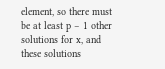element, so there must be at least p − 1 other solutions for x, and these solutions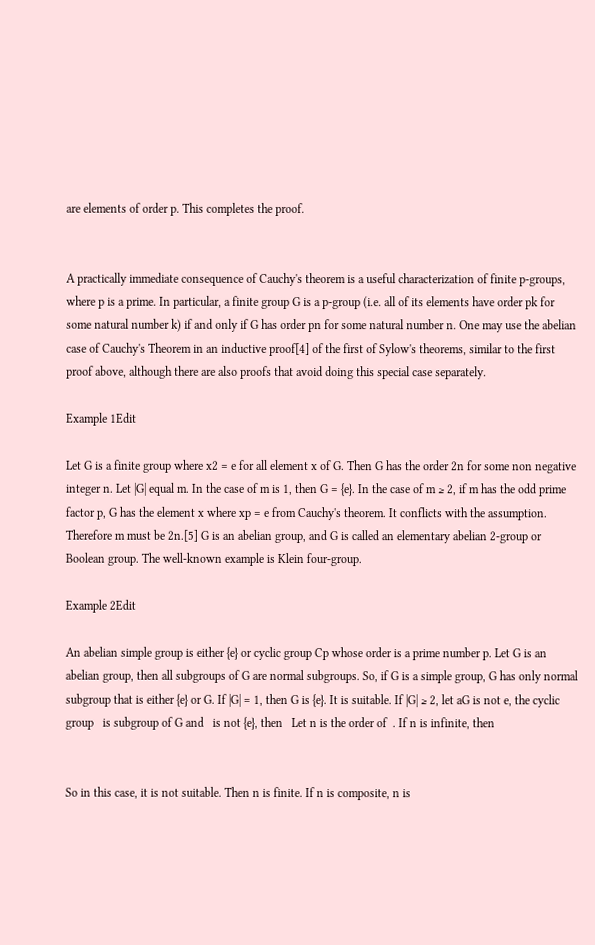are elements of order p. This completes the proof.


A practically immediate consequence of Cauchy's theorem is a useful characterization of finite p-groups, where p is a prime. In particular, a finite group G is a p-group (i.e. all of its elements have order pk for some natural number k) if and only if G has order pn for some natural number n. One may use the abelian case of Cauchy's Theorem in an inductive proof[4] of the first of Sylow's theorems, similar to the first proof above, although there are also proofs that avoid doing this special case separately.

Example 1Edit

Let G is a finite group where x2 = e for all element x of G. Then G has the order 2n for some non negative integer n. Let |G| equal m. In the case of m is 1, then G = {e}. In the case of m ≥ 2, if m has the odd prime factor p, G has the element x where xp = e from Cauchy's theorem. It conflicts with the assumption. Therefore m must be 2n.[5] G is an abelian group, and G is called an elementary abelian 2-group or Boolean group. The well-known example is Klein four-group.

Example 2Edit

An abelian simple group is either {e} or cyclic group Cp whose order is a prime number p. Let G is an abelian group, then all subgroups of G are normal subgroups. So, if G is a simple group, G has only normal subgroup that is either {e} or G. If |G| = 1, then G is {e}. It is suitable. If |G| ≥ 2, let aG is not e, the cyclic group   is subgroup of G and   is not {e}, then   Let n is the order of  . If n is infinite, then


So in this case, it is not suitable. Then n is finite. If n is composite, n is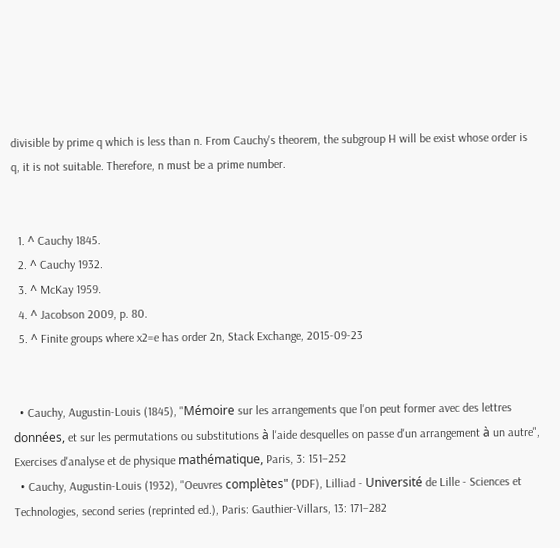divisible by prime q which is less than n. From Cauchy's theorem, the subgroup H will be exist whose order is q, it is not suitable. Therefore, n must be a prime number.


  1. ^ Cauchy 1845.
  2. ^ Cauchy 1932.
  3. ^ McKay 1959.
  4. ^ Jacobson 2009, p. 80.
  5. ^ Finite groups where x2=e has order 2n, Stack Exchange, 2015-09-23


  • Cauchy, Augustin-Louis (1845), "Mémoire sur les arrangements que l'on peut former avec des lettres données, et sur les permutations ou substitutions à l'aide desquelles on passe d'un arrangement à un autre", Exercises d'analyse et de physique mathématique, Paris, 3: 151–252
  • Cauchy, Augustin-Louis (1932), "Oeuvres complètes" (PDF), Lilliad - Université de Lille - Sciences et Technologies, second series (reprinted ed.), Paris: Gauthier-Villars, 13: 171–282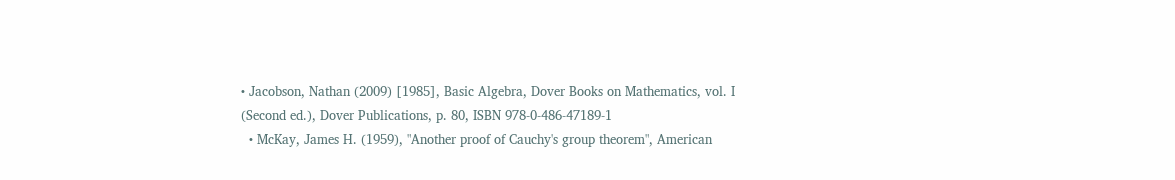• Jacobson, Nathan (2009) [1985], Basic Algebra, Dover Books on Mathematics, vol. I (Second ed.), Dover Publications, p. 80, ISBN 978-0-486-47189-1
  • McKay, James H. (1959), "Another proof of Cauchy's group theorem", American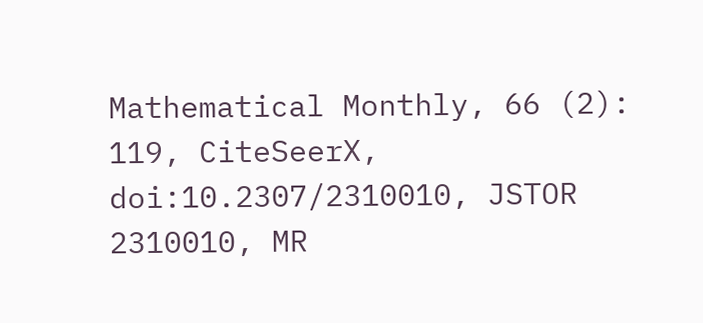Mathematical Monthly, 66 (2): 119, CiteSeerX, doi:10.2307/2310010, JSTOR 2310010, MR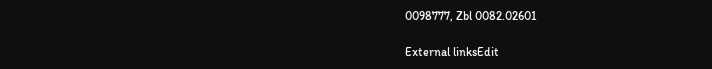0098777, Zbl 0082.02601

External linksEdit